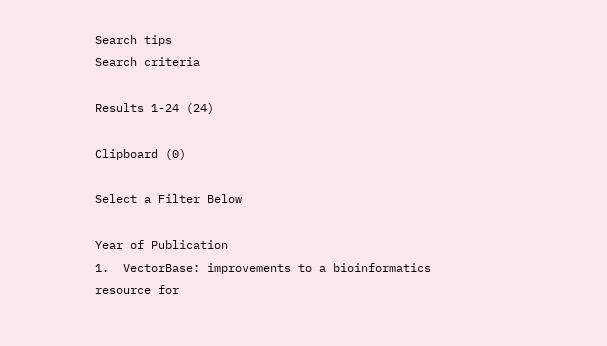Search tips
Search criteria

Results 1-24 (24)

Clipboard (0)

Select a Filter Below

Year of Publication
1.  VectorBase: improvements to a bioinformatics resource for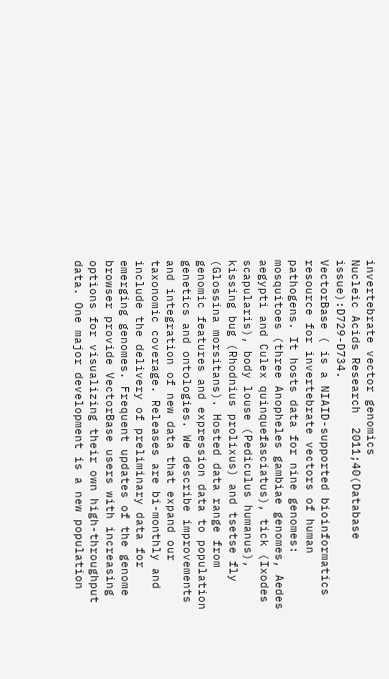invertebrate vector genomics
Nucleic Acids Research  2011;40(Database issue):D729-D734.
VectorBase ( is a NIAID-supported bioinformatics resource for invertebrate vectors of human pathogens. It hosts data for nine genomes: mosquitoes (three Anopheles gambiae genomes, Aedes aegypti and Culex quinquefasciatus), tick (Ixodes scapularis), body louse (Pediculus humanus), kissing bug (Rhodnius prolixus) and tsetse fly (Glossina morsitans). Hosted data range from genomic features and expression data to population genetics and ontologies. We describe improvements and integration of new data that expand our taxonomic coverage. Releases are bi-monthly and include the delivery of preliminary data for emerging genomes. Frequent updates of the genome browser provide VectorBase users with increasing options for visualizing their own high-throughput data. One major development is a new population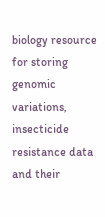biology resource for storing genomic variations, insecticide resistance data and their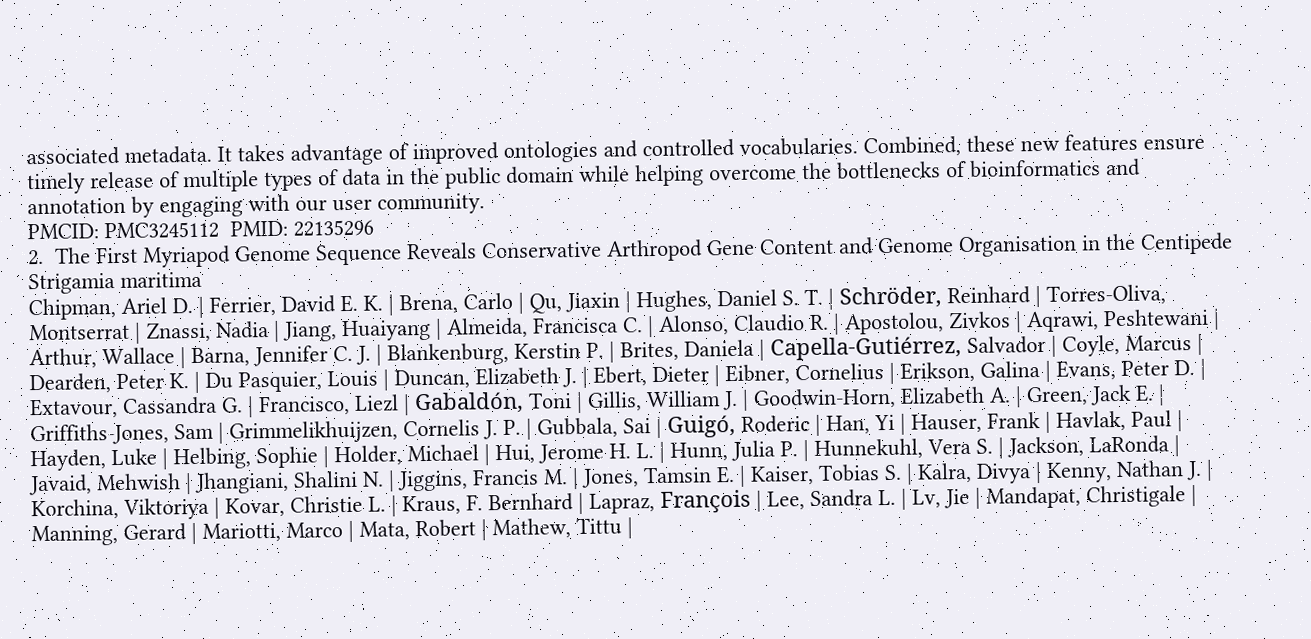associated metadata. It takes advantage of improved ontologies and controlled vocabularies. Combined, these new features ensure timely release of multiple types of data in the public domain while helping overcome the bottlenecks of bioinformatics and annotation by engaging with our user community.
PMCID: PMC3245112  PMID: 22135296
2.  The First Myriapod Genome Sequence Reveals Conservative Arthropod Gene Content and Genome Organisation in the Centipede Strigamia maritima
Chipman, Ariel D. | Ferrier, David E. K. | Brena, Carlo | Qu, Jiaxin | Hughes, Daniel S. T. | Schröder, Reinhard | Torres-Oliva, Montserrat | Znassi, Nadia | Jiang, Huaiyang | Almeida, Francisca C. | Alonso, Claudio R. | Apostolou, Zivkos | Aqrawi, Peshtewani | Arthur, Wallace | Barna, Jennifer C. J. | Blankenburg, Kerstin P. | Brites, Daniela | Capella-Gutiérrez, Salvador | Coyle, Marcus | Dearden, Peter K. | Du Pasquier, Louis | Duncan, Elizabeth J. | Ebert, Dieter | Eibner, Cornelius | Erikson, Galina | Evans, Peter D. | Extavour, Cassandra G. | Francisco, Liezl | Gabaldón, Toni | Gillis, William J. | Goodwin-Horn, Elizabeth A. | Green, Jack E. | Griffiths-Jones, Sam | Grimmelikhuijzen, Cornelis J. P. | Gubbala, Sai | Guigó, Roderic | Han, Yi | Hauser, Frank | Havlak, Paul | Hayden, Luke | Helbing, Sophie | Holder, Michael | Hui, Jerome H. L. | Hunn, Julia P. | Hunnekuhl, Vera S. | Jackson, LaRonda | Javaid, Mehwish | Jhangiani, Shalini N. | Jiggins, Francis M. | Jones, Tamsin E. | Kaiser, Tobias S. | Kalra, Divya | Kenny, Nathan J. | Korchina, Viktoriya | Kovar, Christie L. | Kraus, F. Bernhard | Lapraz, François | Lee, Sandra L. | Lv, Jie | Mandapat, Christigale | Manning, Gerard | Mariotti, Marco | Mata, Robert | Mathew, Tittu |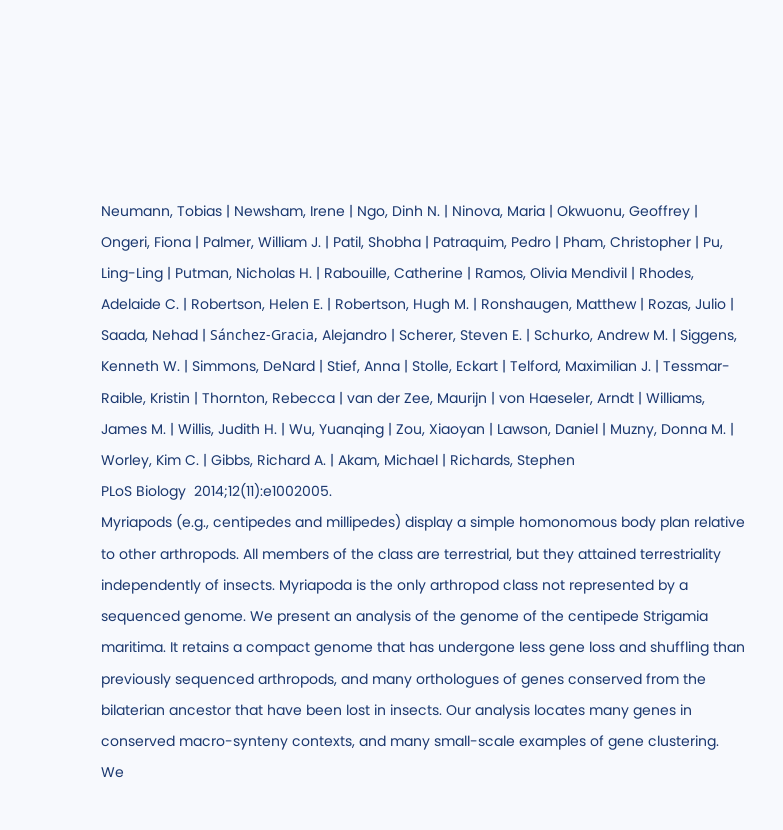Neumann, Tobias | Newsham, Irene | Ngo, Dinh N. | Ninova, Maria | Okwuonu, Geoffrey | Ongeri, Fiona | Palmer, William J. | Patil, Shobha | Patraquim, Pedro | Pham, Christopher | Pu, Ling-Ling | Putman, Nicholas H. | Rabouille, Catherine | Ramos, Olivia Mendivil | Rhodes, Adelaide C. | Robertson, Helen E. | Robertson, Hugh M. | Ronshaugen, Matthew | Rozas, Julio | Saada, Nehad | Sánchez-Gracia, Alejandro | Scherer, Steven E. | Schurko, Andrew M. | Siggens, Kenneth W. | Simmons, DeNard | Stief, Anna | Stolle, Eckart | Telford, Maximilian J. | Tessmar-Raible, Kristin | Thornton, Rebecca | van der Zee, Maurijn | von Haeseler, Arndt | Williams, James M. | Willis, Judith H. | Wu, Yuanqing | Zou, Xiaoyan | Lawson, Daniel | Muzny, Donna M. | Worley, Kim C. | Gibbs, Richard A. | Akam, Michael | Richards, Stephen
PLoS Biology  2014;12(11):e1002005.
Myriapods (e.g., centipedes and millipedes) display a simple homonomous body plan relative to other arthropods. All members of the class are terrestrial, but they attained terrestriality independently of insects. Myriapoda is the only arthropod class not represented by a sequenced genome. We present an analysis of the genome of the centipede Strigamia maritima. It retains a compact genome that has undergone less gene loss and shuffling than previously sequenced arthropods, and many orthologues of genes conserved from the bilaterian ancestor that have been lost in insects. Our analysis locates many genes in conserved macro-synteny contexts, and many small-scale examples of gene clustering. We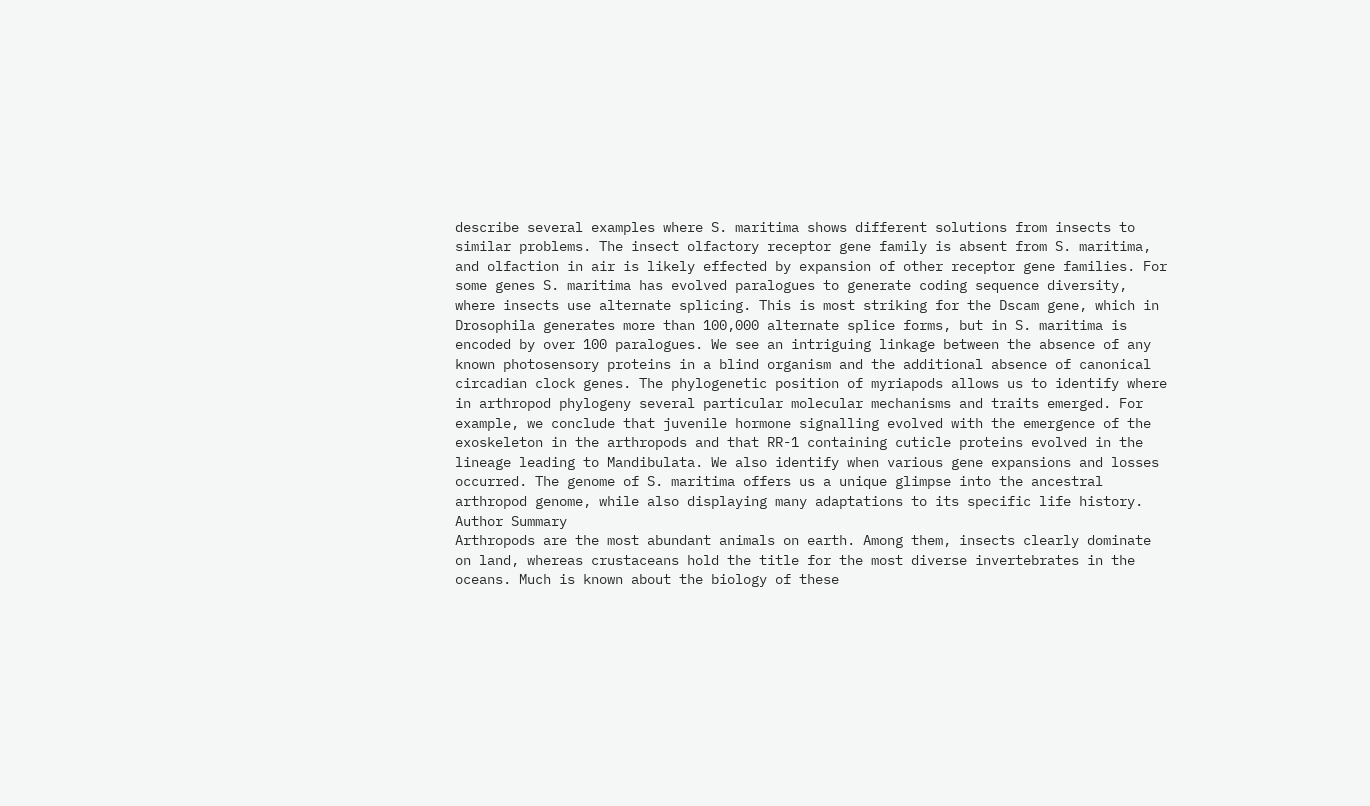describe several examples where S. maritima shows different solutions from insects to similar problems. The insect olfactory receptor gene family is absent from S. maritima, and olfaction in air is likely effected by expansion of other receptor gene families. For some genes S. maritima has evolved paralogues to generate coding sequence diversity, where insects use alternate splicing. This is most striking for the Dscam gene, which in Drosophila generates more than 100,000 alternate splice forms, but in S. maritima is encoded by over 100 paralogues. We see an intriguing linkage between the absence of any known photosensory proteins in a blind organism and the additional absence of canonical circadian clock genes. The phylogenetic position of myriapods allows us to identify where in arthropod phylogeny several particular molecular mechanisms and traits emerged. For example, we conclude that juvenile hormone signalling evolved with the emergence of the exoskeleton in the arthropods and that RR-1 containing cuticle proteins evolved in the lineage leading to Mandibulata. We also identify when various gene expansions and losses occurred. The genome of S. maritima offers us a unique glimpse into the ancestral arthropod genome, while also displaying many adaptations to its specific life history.
Author Summary
Arthropods are the most abundant animals on earth. Among them, insects clearly dominate on land, whereas crustaceans hold the title for the most diverse invertebrates in the oceans. Much is known about the biology of these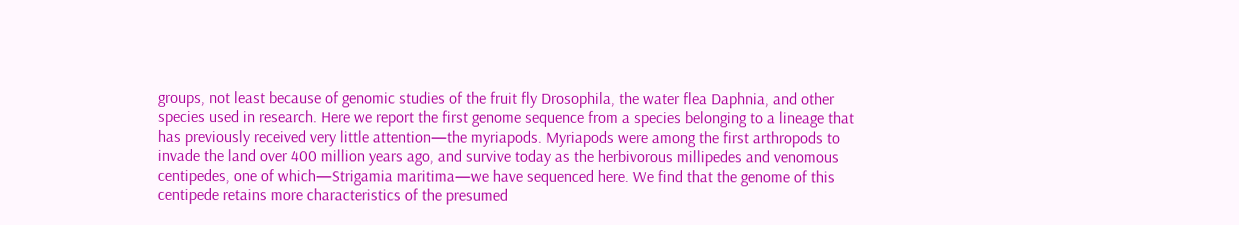groups, not least because of genomic studies of the fruit fly Drosophila, the water flea Daphnia, and other species used in research. Here we report the first genome sequence from a species belonging to a lineage that has previously received very little attention—the myriapods. Myriapods were among the first arthropods to invade the land over 400 million years ago, and survive today as the herbivorous millipedes and venomous centipedes, one of which—Strigamia maritima—we have sequenced here. We find that the genome of this centipede retains more characteristics of the presumed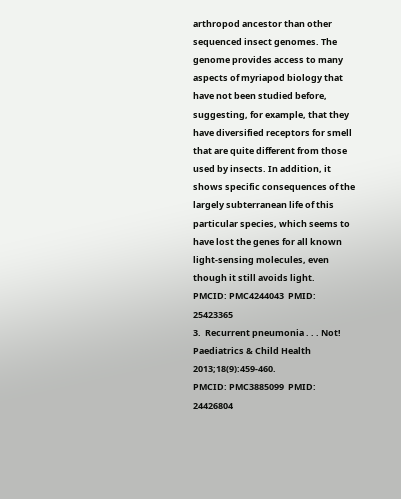arthropod ancestor than other sequenced insect genomes. The genome provides access to many aspects of myriapod biology that have not been studied before, suggesting, for example, that they have diversified receptors for smell that are quite different from those used by insects. In addition, it shows specific consequences of the largely subterranean life of this particular species, which seems to have lost the genes for all known light-sensing molecules, even though it still avoids light.
PMCID: PMC4244043  PMID: 25423365
3.  Recurrent pneumonia . . . Not!
Paediatrics & Child Health  2013;18(9):459-460.
PMCID: PMC3885099  PMID: 24426804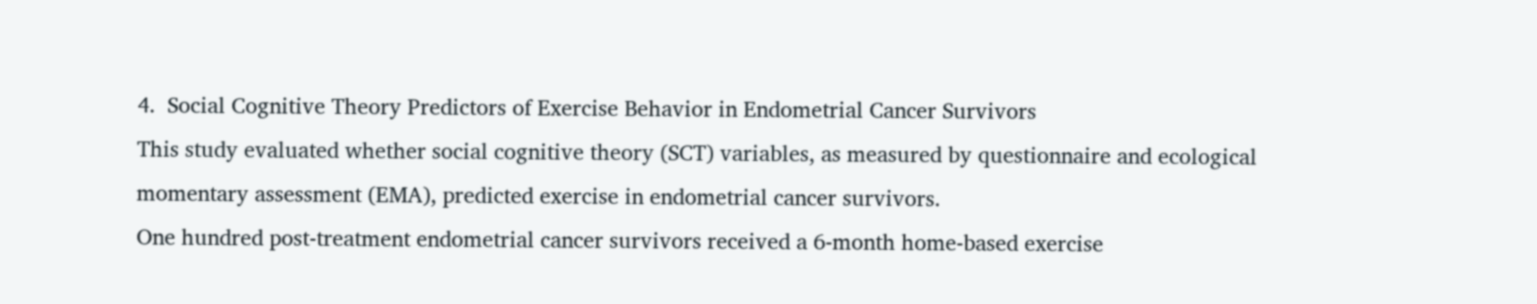4.  Social Cognitive Theory Predictors of Exercise Behavior in Endometrial Cancer Survivors
This study evaluated whether social cognitive theory (SCT) variables, as measured by questionnaire and ecological momentary assessment (EMA), predicted exercise in endometrial cancer survivors.
One hundred post-treatment endometrial cancer survivors received a 6-month home-based exercise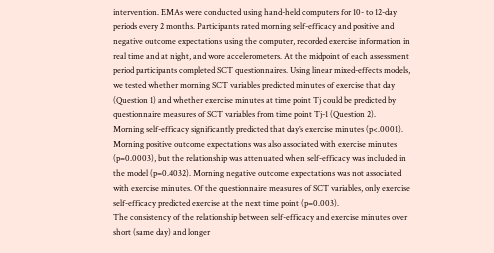intervention. EMAs were conducted using hand-held computers for 10- to 12-day periods every 2 months. Participants rated morning self-efficacy and positive and negative outcome expectations using the computer, recorded exercise information in real time and at night, and wore accelerometers. At the midpoint of each assessment period participants completed SCT questionnaires. Using linear mixed-effects models, we tested whether morning SCT variables predicted minutes of exercise that day (Question 1) and whether exercise minutes at time point Tj could be predicted by questionnaire measures of SCT variables from time point Tj-1 (Question 2).
Morning self-efficacy significantly predicted that day’s exercise minutes (p<.0001). Morning positive outcome expectations was also associated with exercise minutes (p=0.0003), but the relationship was attenuated when self-efficacy was included in the model (p=0.4032). Morning negative outcome expectations was not associated with exercise minutes. Of the questionnaire measures of SCT variables, only exercise self-efficacy predicted exercise at the next time point (p=0.003).
The consistency of the relationship between self-efficacy and exercise minutes over short (same day) and longer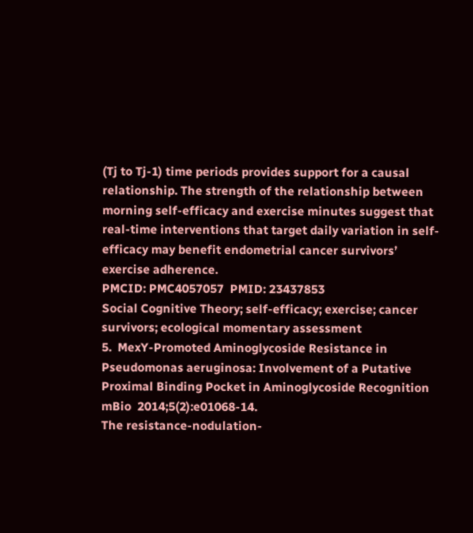(Tj to Tj-1) time periods provides support for a causal relationship. The strength of the relationship between morning self-efficacy and exercise minutes suggest that real-time interventions that target daily variation in self-efficacy may benefit endometrial cancer survivors’ exercise adherence.
PMCID: PMC4057057  PMID: 23437853
Social Cognitive Theory; self-efficacy; exercise; cancer survivors; ecological momentary assessment
5.  MexY-Promoted Aminoglycoside Resistance in Pseudomonas aeruginosa: Involvement of a Putative Proximal Binding Pocket in Aminoglycoside Recognition
mBio  2014;5(2):e01068-14.
The resistance-nodulation-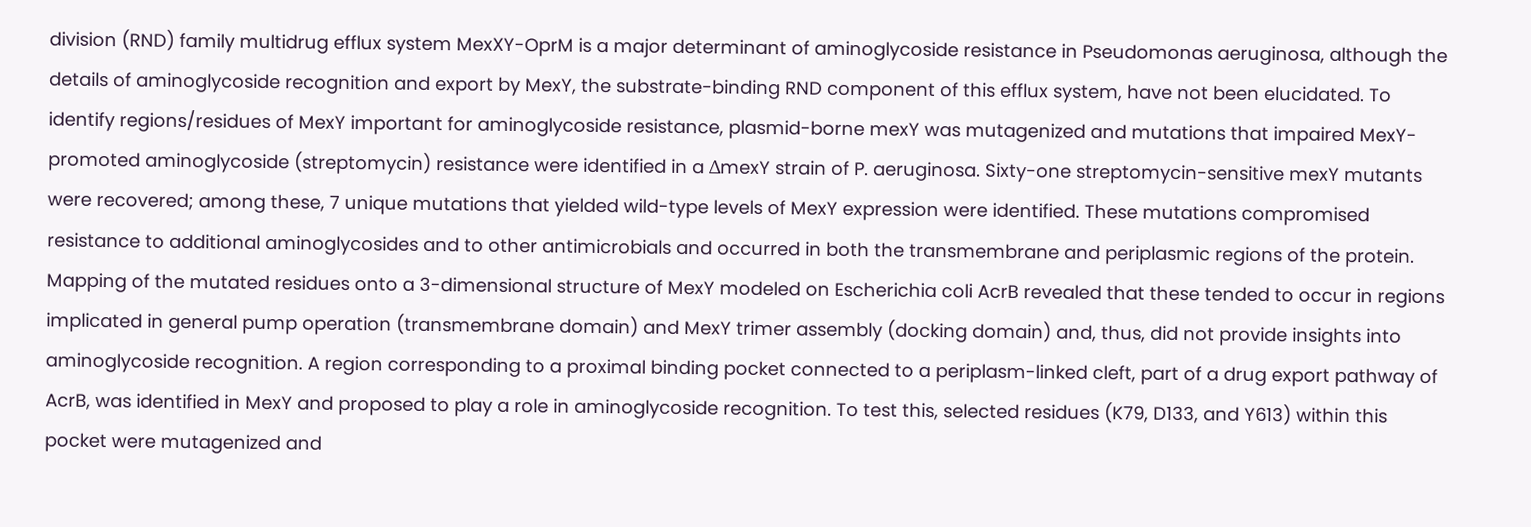division (RND) family multidrug efflux system MexXY-OprM is a major determinant of aminoglycoside resistance in Pseudomonas aeruginosa, although the details of aminoglycoside recognition and export by MexY, the substrate-binding RND component of this efflux system, have not been elucidated. To identify regions/residues of MexY important for aminoglycoside resistance, plasmid-borne mexY was mutagenized and mutations that impaired MexY-promoted aminoglycoside (streptomycin) resistance were identified in a ΔmexY strain of P. aeruginosa. Sixty-one streptomycin-sensitive mexY mutants were recovered; among these, 7 unique mutations that yielded wild-type levels of MexY expression were identified. These mutations compromised resistance to additional aminoglycosides and to other antimicrobials and occurred in both the transmembrane and periplasmic regions of the protein. Mapping of the mutated residues onto a 3-dimensional structure of MexY modeled on Escherichia coli AcrB revealed that these tended to occur in regions implicated in general pump operation (transmembrane domain) and MexY trimer assembly (docking domain) and, thus, did not provide insights into aminoglycoside recognition. A region corresponding to a proximal binding pocket connected to a periplasm-linked cleft, part of a drug export pathway of AcrB, was identified in MexY and proposed to play a role in aminoglycoside recognition. To test this, selected residues (K79, D133, and Y613) within this pocket were mutagenized and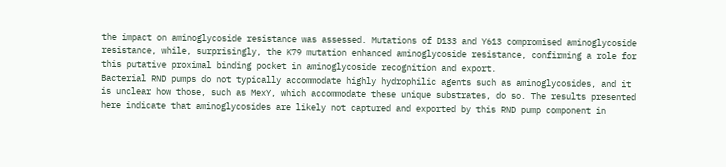the impact on aminoglycoside resistance was assessed. Mutations of D133 and Y613 compromised aminoglycoside resistance, while, surprisingly, the K79 mutation enhanced aminoglycoside resistance, confirming a role for this putative proximal binding pocket in aminoglycoside recognition and export.
Bacterial RND pumps do not typically accommodate highly hydrophilic agents such as aminoglycosides, and it is unclear how those, such as MexY, which accommodate these unique substrates, do so. The results presented here indicate that aminoglycosides are likely not captured and exported by this RND pump component in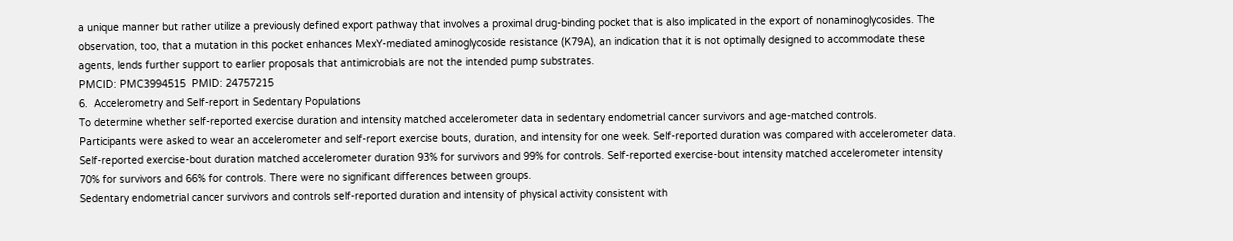a unique manner but rather utilize a previously defined export pathway that involves a proximal drug-binding pocket that is also implicated in the export of nonaminoglycosides. The observation, too, that a mutation in this pocket enhances MexY-mediated aminoglycoside resistance (K79A), an indication that it is not optimally designed to accommodate these agents, lends further support to earlier proposals that antimicrobials are not the intended pump substrates.
PMCID: PMC3994515  PMID: 24757215
6.  Accelerometry and Self-report in Sedentary Populations
To determine whether self-reported exercise duration and intensity matched accelerometer data in sedentary endometrial cancer survivors and age-matched controls.
Participants were asked to wear an accelerometer and self-report exercise bouts, duration, and intensity for one week. Self-reported duration was compared with accelerometer data.
Self-reported exercise-bout duration matched accelerometer duration 93% for survivors and 99% for controls. Self-reported exercise-bout intensity matched accelerometer intensity 70% for survivors and 66% for controls. There were no significant differences between groups.
Sedentary endometrial cancer survivors and controls self-reported duration and intensity of physical activity consistent with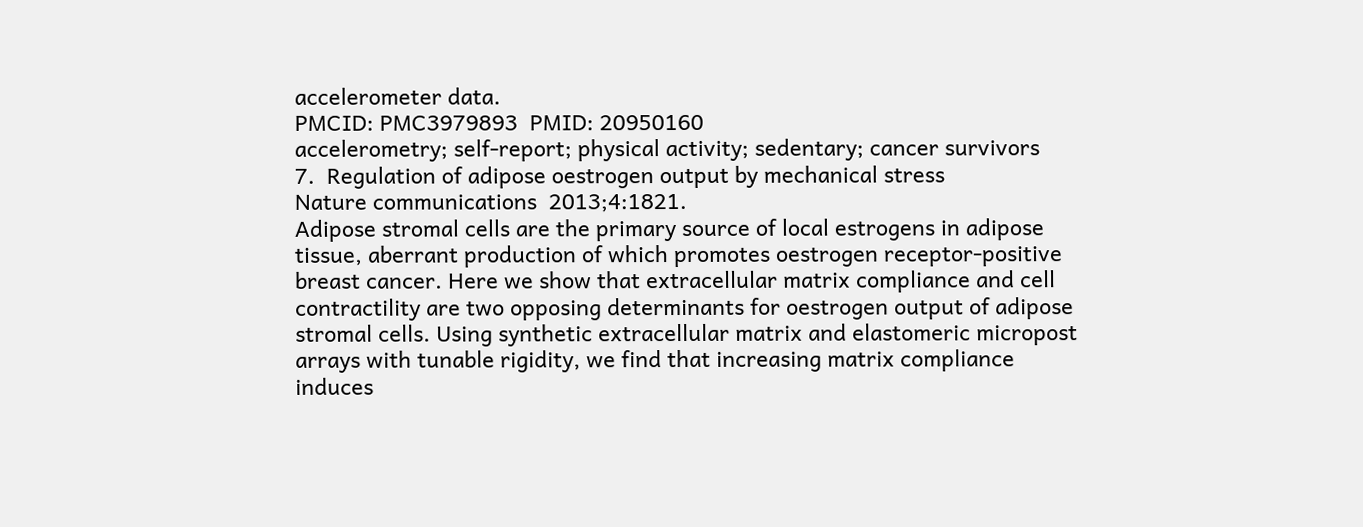accelerometer data.
PMCID: PMC3979893  PMID: 20950160
accelerometry; self-report; physical activity; sedentary; cancer survivors
7.  Regulation of adipose oestrogen output by mechanical stress
Nature communications  2013;4:1821.
Adipose stromal cells are the primary source of local estrogens in adipose tissue, aberrant production of which promotes oestrogen receptor-positive breast cancer. Here we show that extracellular matrix compliance and cell contractility are two opposing determinants for oestrogen output of adipose stromal cells. Using synthetic extracellular matrix and elastomeric micropost arrays with tunable rigidity, we find that increasing matrix compliance induces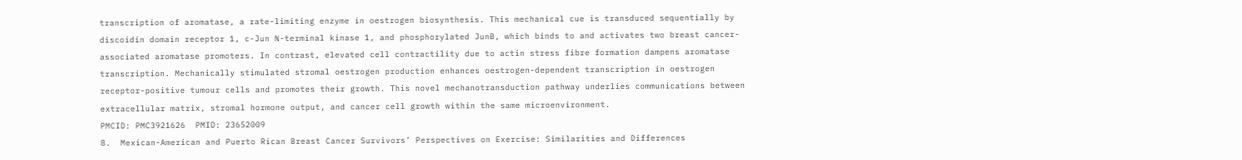transcription of aromatase, a rate-limiting enzyme in oestrogen biosynthesis. This mechanical cue is transduced sequentially by discoidin domain receptor 1, c-Jun N-terminal kinase 1, and phosphorylated JunB, which binds to and activates two breast cancer-associated aromatase promoters. In contrast, elevated cell contractility due to actin stress fibre formation dampens aromatase transcription. Mechanically stimulated stromal oestrogen production enhances oestrogen-dependent transcription in oestrogen receptor-positive tumour cells and promotes their growth. This novel mechanotransduction pathway underlies communications between extracellular matrix, stromal hormone output, and cancer cell growth within the same microenvironment.
PMCID: PMC3921626  PMID: 23652009
8.  Mexican-American and Puerto Rican Breast Cancer Survivors’ Perspectives on Exercise: Similarities and Differences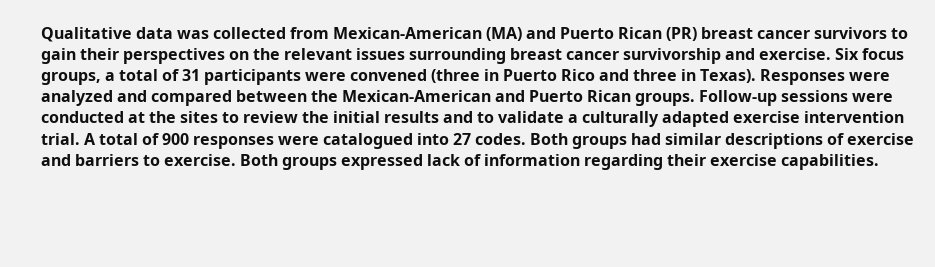Qualitative data was collected from Mexican-American (MA) and Puerto Rican (PR) breast cancer survivors to gain their perspectives on the relevant issues surrounding breast cancer survivorship and exercise. Six focus groups, a total of 31 participants were convened (three in Puerto Rico and three in Texas). Responses were analyzed and compared between the Mexican-American and Puerto Rican groups. Follow-up sessions were conducted at the sites to review the initial results and to validate a culturally adapted exercise intervention trial. A total of 900 responses were catalogued into 27 codes. Both groups had similar descriptions of exercise and barriers to exercise. Both groups expressed lack of information regarding their exercise capabilities.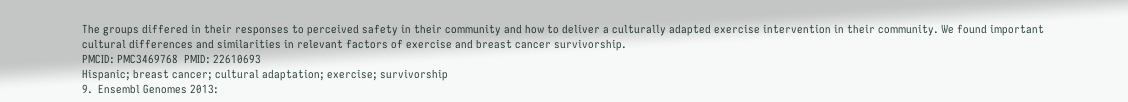The groups differed in their responses to perceived safety in their community and how to deliver a culturally adapted exercise intervention in their community. We found important cultural differences and similarities in relevant factors of exercise and breast cancer survivorship.
PMCID: PMC3469768  PMID: 22610693
Hispanic; breast cancer; cultural adaptation; exercise; survivorship
9.  Ensembl Genomes 2013: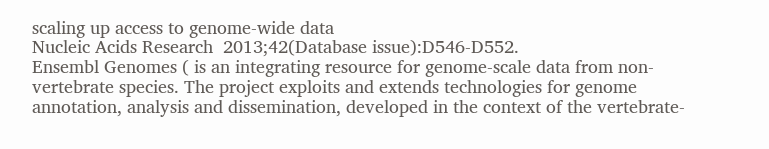scaling up access to genome-wide data
Nucleic Acids Research  2013;42(Database issue):D546-D552.
Ensembl Genomes ( is an integrating resource for genome-scale data from non-vertebrate species. The project exploits and extends technologies for genome annotation, analysis and dissemination, developed in the context of the vertebrate-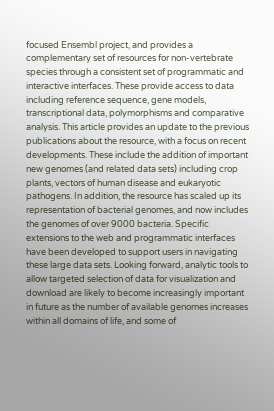focused Ensembl project, and provides a complementary set of resources for non-vertebrate species through a consistent set of programmatic and interactive interfaces. These provide access to data including reference sequence, gene models, transcriptional data, polymorphisms and comparative analysis. This article provides an update to the previous publications about the resource, with a focus on recent developments. These include the addition of important new genomes (and related data sets) including crop plants, vectors of human disease and eukaryotic pathogens. In addition, the resource has scaled up its representation of bacterial genomes, and now includes the genomes of over 9000 bacteria. Specific extensions to the web and programmatic interfaces have been developed to support users in navigating these large data sets. Looking forward, analytic tools to allow targeted selection of data for visualization and download are likely to become increasingly important in future as the number of available genomes increases within all domains of life, and some of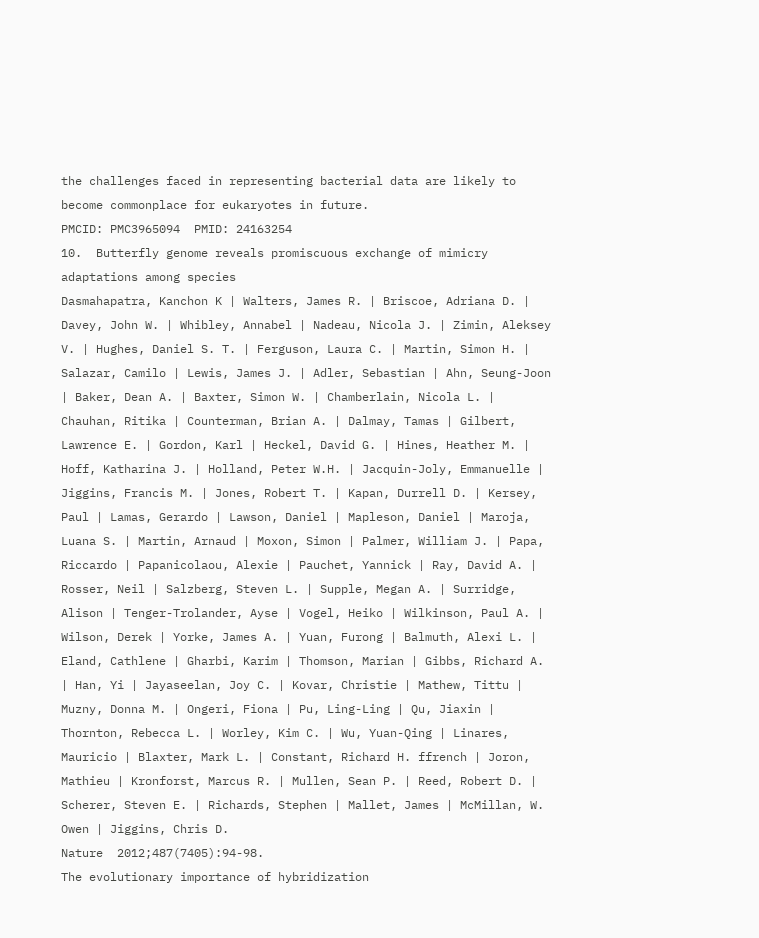the challenges faced in representing bacterial data are likely to become commonplace for eukaryotes in future.
PMCID: PMC3965094  PMID: 24163254
10.  Butterfly genome reveals promiscuous exchange of mimicry adaptations among species
Dasmahapatra, Kanchon K | Walters, James R. | Briscoe, Adriana D. | Davey, John W. | Whibley, Annabel | Nadeau, Nicola J. | Zimin, Aleksey V. | Hughes, Daniel S. T. | Ferguson, Laura C. | Martin, Simon H. | Salazar, Camilo | Lewis, James J. | Adler, Sebastian | Ahn, Seung-Joon | Baker, Dean A. | Baxter, Simon W. | Chamberlain, Nicola L. | Chauhan, Ritika | Counterman, Brian A. | Dalmay, Tamas | Gilbert, Lawrence E. | Gordon, Karl | Heckel, David G. | Hines, Heather M. | Hoff, Katharina J. | Holland, Peter W.H. | Jacquin-Joly, Emmanuelle | Jiggins, Francis M. | Jones, Robert T. | Kapan, Durrell D. | Kersey, Paul | Lamas, Gerardo | Lawson, Daniel | Mapleson, Daniel | Maroja, Luana S. | Martin, Arnaud | Moxon, Simon | Palmer, William J. | Papa, Riccardo | Papanicolaou, Alexie | Pauchet, Yannick | Ray, David A. | Rosser, Neil | Salzberg, Steven L. | Supple, Megan A. | Surridge, Alison | Tenger-Trolander, Ayse | Vogel, Heiko | Wilkinson, Paul A. | Wilson, Derek | Yorke, James A. | Yuan, Furong | Balmuth, Alexi L. | Eland, Cathlene | Gharbi, Karim | Thomson, Marian | Gibbs, Richard A. | Han, Yi | Jayaseelan, Joy C. | Kovar, Christie | Mathew, Tittu | Muzny, Donna M. | Ongeri, Fiona | Pu, Ling-Ling | Qu, Jiaxin | Thornton, Rebecca L. | Worley, Kim C. | Wu, Yuan-Qing | Linares, Mauricio | Blaxter, Mark L. | Constant, Richard H. ffrench | Joron, Mathieu | Kronforst, Marcus R. | Mullen, Sean P. | Reed, Robert D. | Scherer, Steven E. | Richards, Stephen | Mallet, James | McMillan, W. Owen | Jiggins, Chris D.
Nature  2012;487(7405):94-98.
The evolutionary importance of hybridization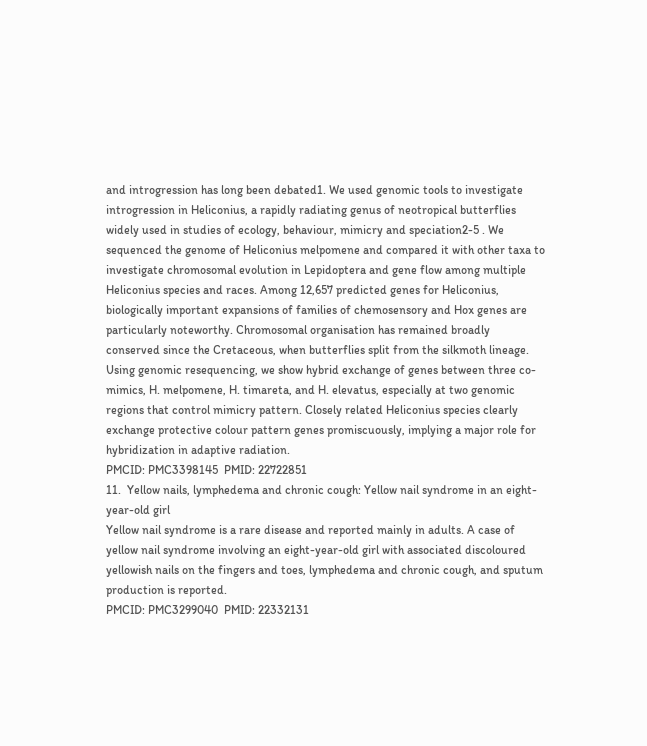and introgression has long been debated1. We used genomic tools to investigate introgression in Heliconius, a rapidly radiating genus of neotropical butterflies widely used in studies of ecology, behaviour, mimicry and speciation2-5 . We sequenced the genome of Heliconius melpomene and compared it with other taxa to investigate chromosomal evolution in Lepidoptera and gene flow among multiple Heliconius species and races. Among 12,657 predicted genes for Heliconius, biologically important expansions of families of chemosensory and Hox genes are particularly noteworthy. Chromosomal organisation has remained broadly conserved since the Cretaceous, when butterflies split from the silkmoth lineage. Using genomic resequencing, we show hybrid exchange of genes between three co-mimics, H. melpomene, H. timareta, and H. elevatus, especially at two genomic regions that control mimicry pattern. Closely related Heliconius species clearly exchange protective colour pattern genes promiscuously, implying a major role for hybridization in adaptive radiation.
PMCID: PMC3398145  PMID: 22722851
11.  Yellow nails, lymphedema and chronic cough: Yellow nail syndrome in an eight-year-old girl
Yellow nail syndrome is a rare disease and reported mainly in adults. A case of yellow nail syndrome involving an eight-year-old girl with associated discoloured yellowish nails on the fingers and toes, lymphedema and chronic cough, and sputum production is reported.
PMCID: PMC3299040  PMID: 22332131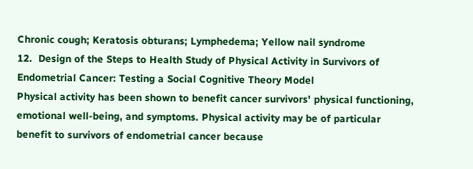Chronic cough; Keratosis obturans; Lymphedema; Yellow nail syndrome
12.  Design of the Steps to Health Study of Physical Activity in Survivors of Endometrial Cancer: Testing a Social Cognitive Theory Model
Physical activity has been shown to benefit cancer survivors' physical functioning, emotional well-being, and symptoms. Physical activity may be of particular benefit to survivors of endometrial cancer because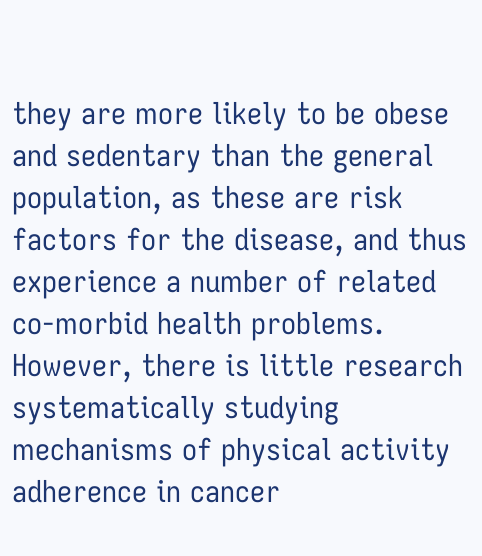they are more likely to be obese and sedentary than the general population, as these are risk factors for the disease, and thus experience a number of related co-morbid health problems. However, there is little research systematically studying mechanisms of physical activity adherence in cancer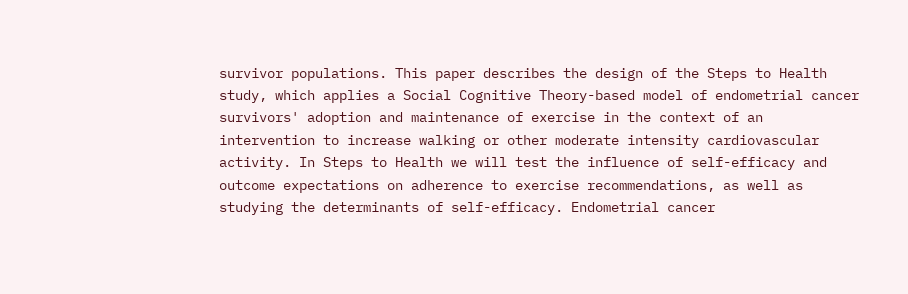survivor populations. This paper describes the design of the Steps to Health study, which applies a Social Cognitive Theory-based model of endometrial cancer survivors' adoption and maintenance of exercise in the context of an intervention to increase walking or other moderate intensity cardiovascular activity. In Steps to Health we will test the influence of self-efficacy and outcome expectations on adherence to exercise recommendations, as well as studying the determinants of self-efficacy. Endometrial cancer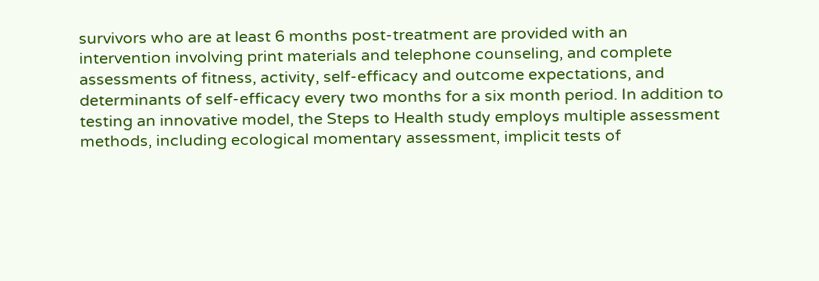survivors who are at least 6 months post-treatment are provided with an intervention involving print materials and telephone counseling, and complete assessments of fitness, activity, self-efficacy and outcome expectations, and determinants of self-efficacy every two months for a six month period. In addition to testing an innovative model, the Steps to Health study employs multiple assessment methods, including ecological momentary assessment, implicit tests of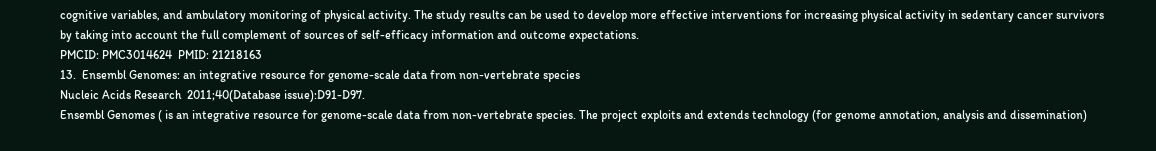cognitive variables, and ambulatory monitoring of physical activity. The study results can be used to develop more effective interventions for increasing physical activity in sedentary cancer survivors by taking into account the full complement of sources of self-efficacy information and outcome expectations.
PMCID: PMC3014624  PMID: 21218163
13.  Ensembl Genomes: an integrative resource for genome-scale data from non-vertebrate species
Nucleic Acids Research  2011;40(Database issue):D91-D97.
Ensembl Genomes ( is an integrative resource for genome-scale data from non-vertebrate species. The project exploits and extends technology (for genome annotation, analysis and dissemination)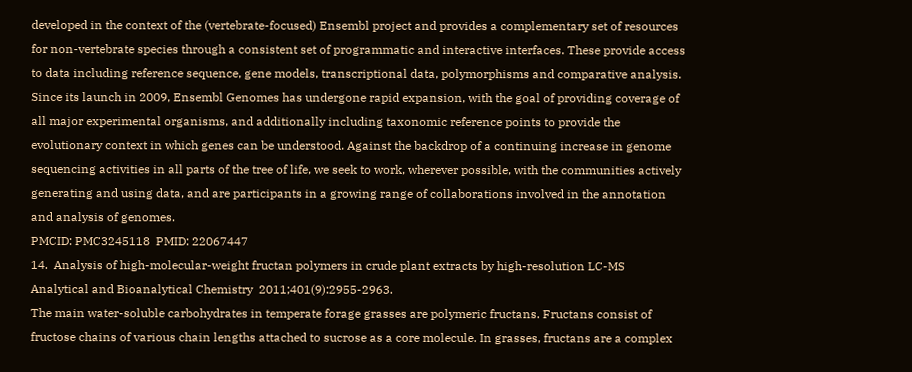developed in the context of the (vertebrate-focused) Ensembl project and provides a complementary set of resources for non-vertebrate species through a consistent set of programmatic and interactive interfaces. These provide access to data including reference sequence, gene models, transcriptional data, polymorphisms and comparative analysis. Since its launch in 2009, Ensembl Genomes has undergone rapid expansion, with the goal of providing coverage of all major experimental organisms, and additionally including taxonomic reference points to provide the evolutionary context in which genes can be understood. Against the backdrop of a continuing increase in genome sequencing activities in all parts of the tree of life, we seek to work, wherever possible, with the communities actively generating and using data, and are participants in a growing range of collaborations involved in the annotation and analysis of genomes.
PMCID: PMC3245118  PMID: 22067447
14.  Analysis of high-molecular-weight fructan polymers in crude plant extracts by high-resolution LC-MS
Analytical and Bioanalytical Chemistry  2011;401(9):2955-2963.
The main water-soluble carbohydrates in temperate forage grasses are polymeric fructans. Fructans consist of fructose chains of various chain lengths attached to sucrose as a core molecule. In grasses, fructans are a complex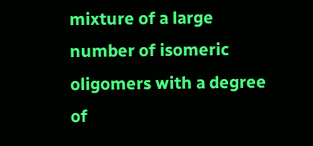mixture of a large number of isomeric oligomers with a degree of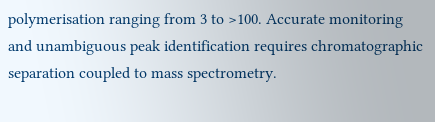polymerisation ranging from 3 to >100. Accurate monitoring and unambiguous peak identification requires chromatographic separation coupled to mass spectrometry.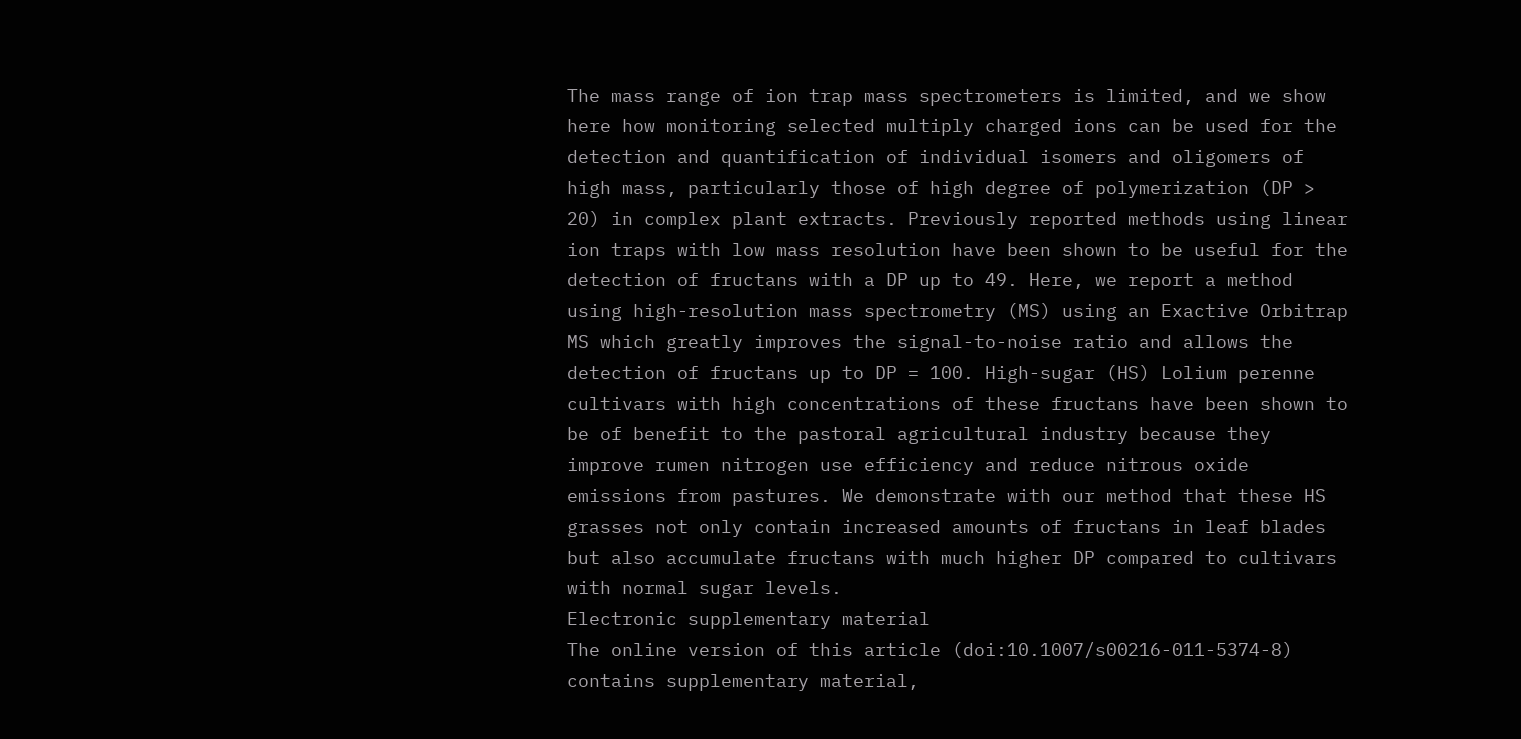The mass range of ion trap mass spectrometers is limited, and we show here how monitoring selected multiply charged ions can be used for the detection and quantification of individual isomers and oligomers of high mass, particularly those of high degree of polymerization (DP > 20) in complex plant extracts. Previously reported methods using linear ion traps with low mass resolution have been shown to be useful for the detection of fructans with a DP up to 49. Here, we report a method using high-resolution mass spectrometry (MS) using an Exactive Orbitrap MS which greatly improves the signal-to-noise ratio and allows the detection of fructans up to DP = 100. High-sugar (HS) Lolium perenne cultivars with high concentrations of these fructans have been shown to be of benefit to the pastoral agricultural industry because they improve rumen nitrogen use efficiency and reduce nitrous oxide emissions from pastures. We demonstrate with our method that these HS grasses not only contain increased amounts of fructans in leaf blades but also accumulate fructans with much higher DP compared to cultivars with normal sugar levels.
Electronic supplementary material
The online version of this article (doi:10.1007/s00216-011-5374-8) contains supplementary material,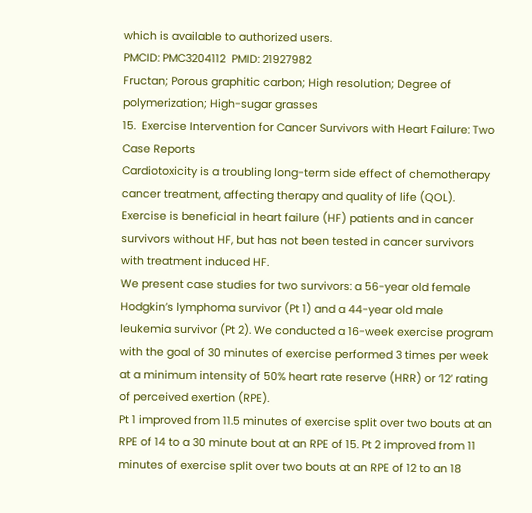which is available to authorized users.
PMCID: PMC3204112  PMID: 21927982
Fructan; Porous graphitic carbon; High resolution; Degree of polymerization; High-sugar grasses
15.  Exercise Intervention for Cancer Survivors with Heart Failure: Two Case Reports
Cardiotoxicity is a troubling long-term side effect of chemotherapy cancer treatment, affecting therapy and quality of life (QOL). Exercise is beneficial in heart failure (HF) patients and in cancer survivors without HF, but has not been tested in cancer survivors with treatment induced HF.
We present case studies for two survivors: a 56-year old female Hodgkin’s lymphoma survivor (Pt 1) and a 44-year old male leukemia survivor (Pt 2). We conducted a 16-week exercise program with the goal of 30 minutes of exercise performed 3 times per week at a minimum intensity of 50% heart rate reserve (HRR) or ‘12’ rating of perceived exertion (RPE).
Pt 1 improved from 11.5 minutes of exercise split over two bouts at an RPE of 14 to a 30 minute bout at an RPE of 15. Pt 2 improved from 11 minutes of exercise split over two bouts at an RPE of 12 to an 18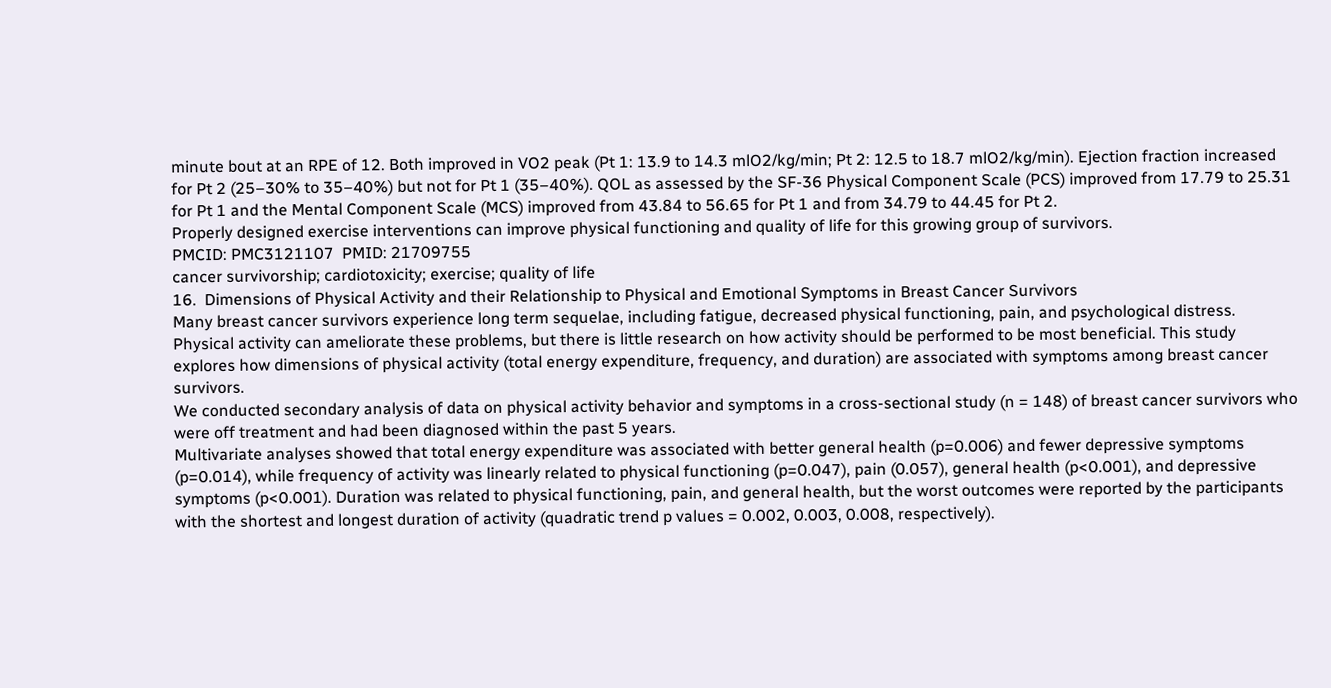minute bout at an RPE of 12. Both improved in VO2 peak (Pt 1: 13.9 to 14.3 mlO2/kg/min; Pt 2: 12.5 to 18.7 mlO2/kg/min). Ejection fraction increased for Pt 2 (25–30% to 35–40%) but not for Pt 1 (35–40%). QOL as assessed by the SF-36 Physical Component Scale (PCS) improved from 17.79 to 25.31 for Pt 1 and the Mental Component Scale (MCS) improved from 43.84 to 56.65 for Pt 1 and from 34.79 to 44.45 for Pt 2.
Properly designed exercise interventions can improve physical functioning and quality of life for this growing group of survivors.
PMCID: PMC3121107  PMID: 21709755
cancer survivorship; cardiotoxicity; exercise; quality of life
16.  Dimensions of Physical Activity and their Relationship to Physical and Emotional Symptoms in Breast Cancer Survivors
Many breast cancer survivors experience long term sequelae, including fatigue, decreased physical functioning, pain, and psychological distress. Physical activity can ameliorate these problems, but there is little research on how activity should be performed to be most beneficial. This study explores how dimensions of physical activity (total energy expenditure, frequency, and duration) are associated with symptoms among breast cancer survivors.
We conducted secondary analysis of data on physical activity behavior and symptoms in a cross-sectional study (n = 148) of breast cancer survivors who were off treatment and had been diagnosed within the past 5 years.
Multivariate analyses showed that total energy expenditure was associated with better general health (p=0.006) and fewer depressive symptoms (p=0.014), while frequency of activity was linearly related to physical functioning (p=0.047), pain (0.057), general health (p<0.001), and depressive symptoms (p<0.001). Duration was related to physical functioning, pain, and general health, but the worst outcomes were reported by the participants with the shortest and longest duration of activity (quadratic trend p values = 0.002, 0.003, 0.008, respectively).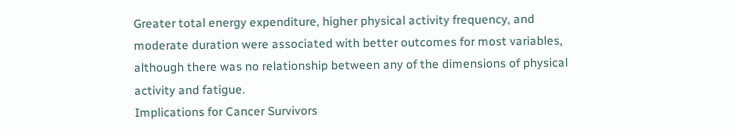Greater total energy expenditure, higher physical activity frequency, and moderate duration were associated with better outcomes for most variables, although there was no relationship between any of the dimensions of physical activity and fatigue.
Implications for Cancer Survivors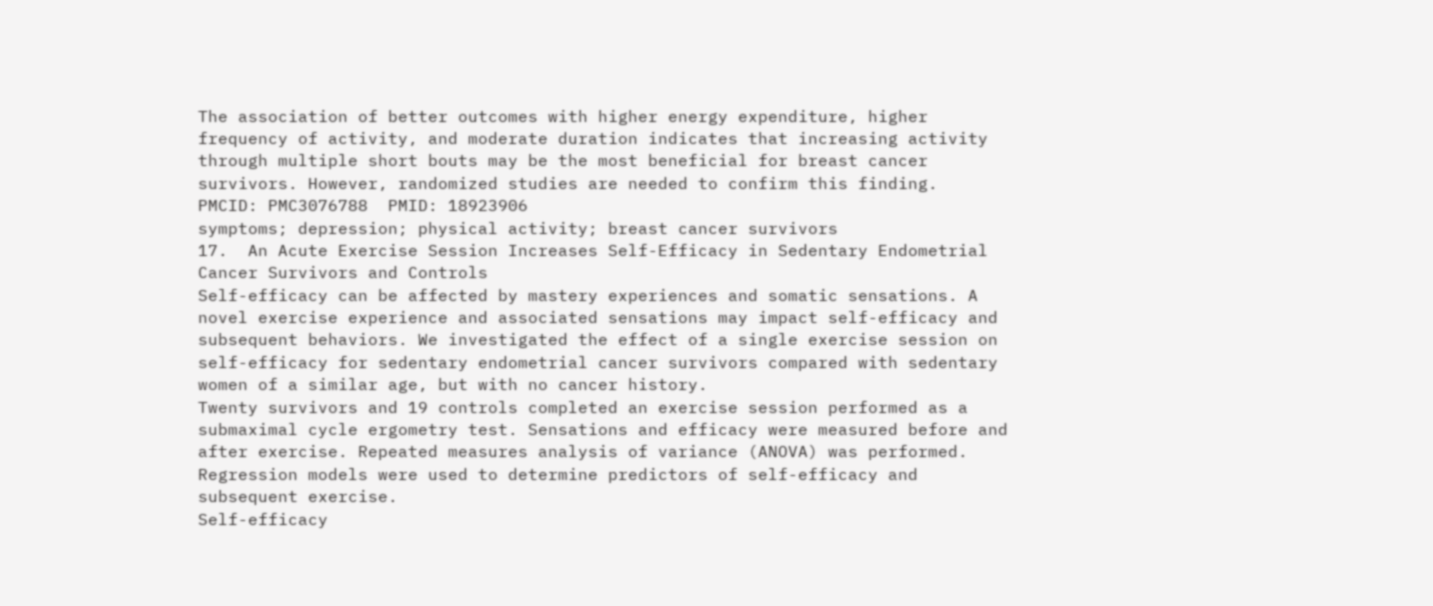The association of better outcomes with higher energy expenditure, higher frequency of activity, and moderate duration indicates that increasing activity through multiple short bouts may be the most beneficial for breast cancer survivors. However, randomized studies are needed to confirm this finding.
PMCID: PMC3076788  PMID: 18923906
symptoms; depression; physical activity; breast cancer survivors
17.  An Acute Exercise Session Increases Self-Efficacy in Sedentary Endometrial Cancer Survivors and Controls
Self-efficacy can be affected by mastery experiences and somatic sensations. A novel exercise experience and associated sensations may impact self-efficacy and subsequent behaviors. We investigated the effect of a single exercise session on self-efficacy for sedentary endometrial cancer survivors compared with sedentary women of a similar age, but with no cancer history.
Twenty survivors and 19 controls completed an exercise session performed as a submaximal cycle ergometry test. Sensations and efficacy were measured before and after exercise. Repeated measures analysis of variance (ANOVA) was performed. Regression models were used to determine predictors of self-efficacy and subsequent exercise.
Self-efficacy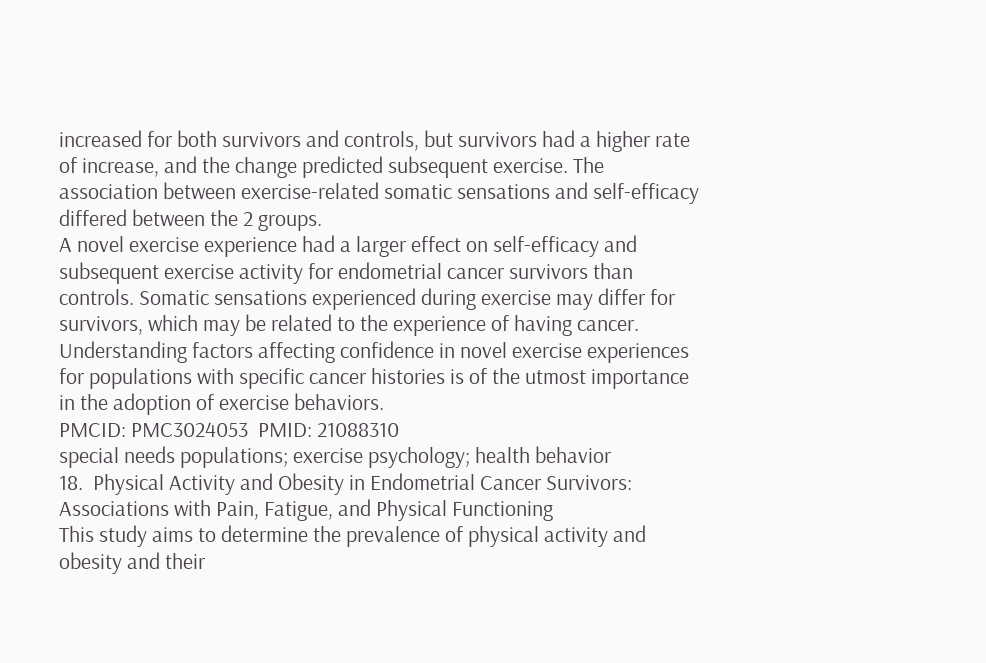increased for both survivors and controls, but survivors had a higher rate of increase, and the change predicted subsequent exercise. The association between exercise-related somatic sensations and self-efficacy differed between the 2 groups.
A novel exercise experience had a larger effect on self-efficacy and subsequent exercise activity for endometrial cancer survivors than controls. Somatic sensations experienced during exercise may differ for survivors, which may be related to the experience of having cancer. Understanding factors affecting confidence in novel exercise experiences for populations with specific cancer histories is of the utmost importance in the adoption of exercise behaviors.
PMCID: PMC3024053  PMID: 21088310
special needs populations; exercise psychology; health behavior
18.  Physical Activity and Obesity in Endometrial Cancer Survivors: Associations with Pain, Fatigue, and Physical Functioning
This study aims to determine the prevalence of physical activity and obesity and their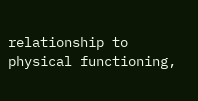relationship to physical functioning,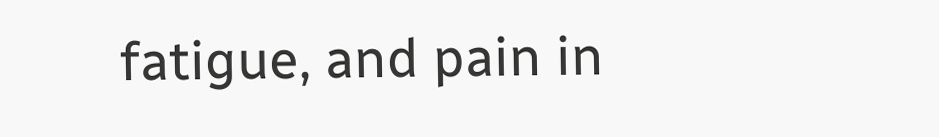fatigue, and pain in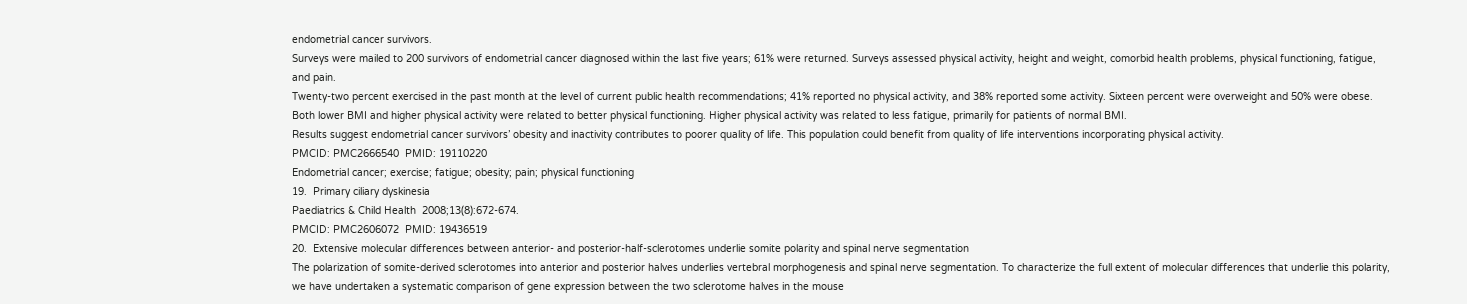endometrial cancer survivors.
Surveys were mailed to 200 survivors of endometrial cancer diagnosed within the last five years; 61% were returned. Surveys assessed physical activity, height and weight, comorbid health problems, physical functioning, fatigue, and pain.
Twenty-two percent exercised in the past month at the level of current public health recommendations; 41% reported no physical activity, and 38% reported some activity. Sixteen percent were overweight and 50% were obese. Both lower BMI and higher physical activity were related to better physical functioning. Higher physical activity was related to less fatigue, primarily for patients of normal BMI.
Results suggest endometrial cancer survivors’ obesity and inactivity contributes to poorer quality of life. This population could benefit from quality of life interventions incorporating physical activity.
PMCID: PMC2666540  PMID: 19110220
Endometrial cancer; exercise; fatigue; obesity; pain; physical functioning
19.  Primary ciliary dyskinesia
Paediatrics & Child Health  2008;13(8):672-674.
PMCID: PMC2606072  PMID: 19436519
20.  Extensive molecular differences between anterior- and posterior-half-sclerotomes underlie somite polarity and spinal nerve segmentation
The polarization of somite-derived sclerotomes into anterior and posterior halves underlies vertebral morphogenesis and spinal nerve segmentation. To characterize the full extent of molecular differences that underlie this polarity, we have undertaken a systematic comparison of gene expression between the two sclerotome halves in the mouse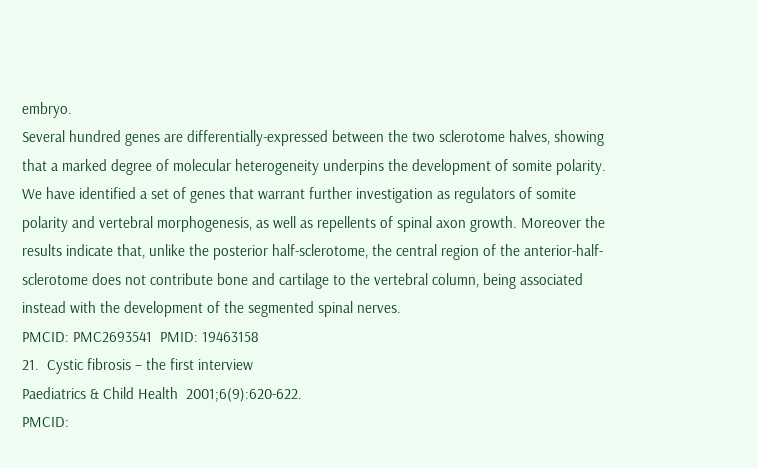embryo.
Several hundred genes are differentially-expressed between the two sclerotome halves, showing that a marked degree of molecular heterogeneity underpins the development of somite polarity.
We have identified a set of genes that warrant further investigation as regulators of somite polarity and vertebral morphogenesis, as well as repellents of spinal axon growth. Moreover the results indicate that, unlike the posterior half-sclerotome, the central region of the anterior-half-sclerotome does not contribute bone and cartilage to the vertebral column, being associated instead with the development of the segmented spinal nerves.
PMCID: PMC2693541  PMID: 19463158
21.  Cystic fibrosis – the first interview
Paediatrics & Child Health  2001;6(9):620-622.
PMCID: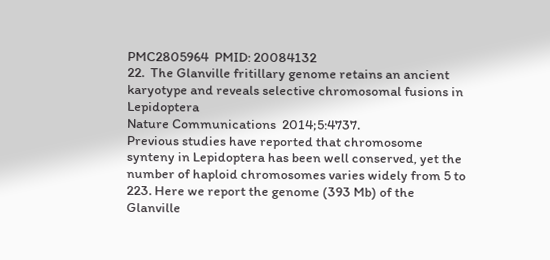PMC2805964  PMID: 20084132
22.  The Glanville fritillary genome retains an ancient karyotype and reveals selective chromosomal fusions in Lepidoptera
Nature Communications  2014;5:4737.
Previous studies have reported that chromosome synteny in Lepidoptera has been well conserved, yet the number of haploid chromosomes varies widely from 5 to 223. Here we report the genome (393 Mb) of the Glanville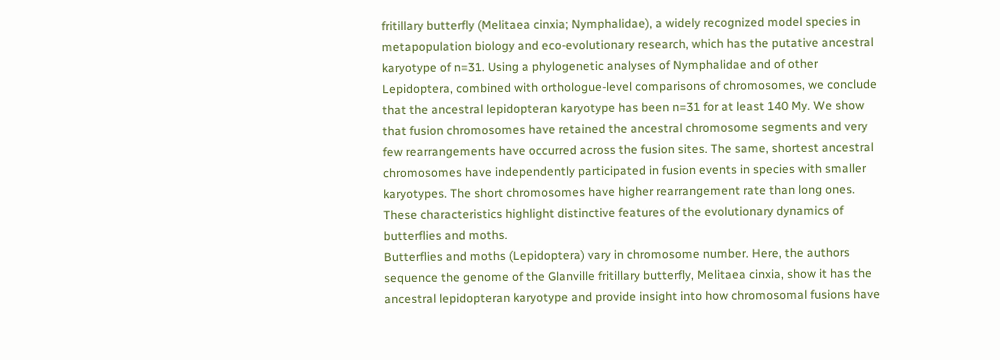fritillary butterfly (Melitaea cinxia; Nymphalidae), a widely recognized model species in metapopulation biology and eco-evolutionary research, which has the putative ancestral karyotype of n=31. Using a phylogenetic analyses of Nymphalidae and of other Lepidoptera, combined with orthologue-level comparisons of chromosomes, we conclude that the ancestral lepidopteran karyotype has been n=31 for at least 140 My. We show that fusion chromosomes have retained the ancestral chromosome segments and very few rearrangements have occurred across the fusion sites. The same, shortest ancestral chromosomes have independently participated in fusion events in species with smaller karyotypes. The short chromosomes have higher rearrangement rate than long ones. These characteristics highlight distinctive features of the evolutionary dynamics of butterflies and moths.
Butterflies and moths (Lepidoptera) vary in chromosome number. Here, the authors sequence the genome of the Glanville fritillary butterfly, Melitaea cinxia, show it has the ancestral lepidopteran karyotype and provide insight into how chromosomal fusions have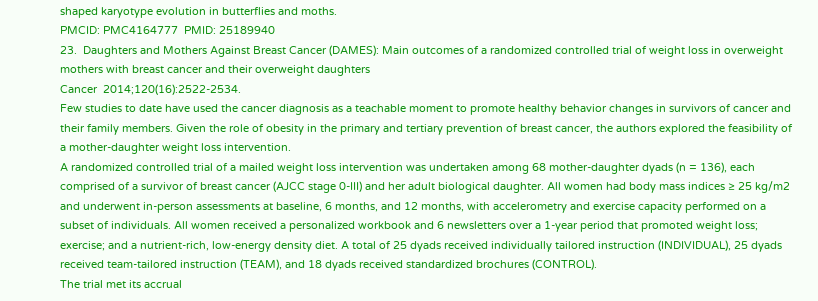shaped karyotype evolution in butterflies and moths.
PMCID: PMC4164777  PMID: 25189940
23.  Daughters and Mothers Against Breast Cancer (DAMES): Main outcomes of a randomized controlled trial of weight loss in overweight mothers with breast cancer and their overweight daughters
Cancer  2014;120(16):2522-2534.
Few studies to date have used the cancer diagnosis as a teachable moment to promote healthy behavior changes in survivors of cancer and their family members. Given the role of obesity in the primary and tertiary prevention of breast cancer, the authors explored the feasibility of a mother-daughter weight loss intervention.
A randomized controlled trial of a mailed weight loss intervention was undertaken among 68 mother-daughter dyads (n = 136), each comprised of a survivor of breast cancer (AJCC stage 0-III) and her adult biological daughter. All women had body mass indices ≥ 25 kg/m2 and underwent in-person assessments at baseline, 6 months, and 12 months, with accelerometry and exercise capacity performed on a subset of individuals. All women received a personalized workbook and 6 newsletters over a 1-year period that promoted weight loss; exercise; and a nutrient-rich, low-energy density diet. A total of 25 dyads received individually tailored instruction (INDIVIDUAL), 25 dyads received team-tailored instruction (TEAM), and 18 dyads received standardized brochures (CONTROL).
The trial met its accrual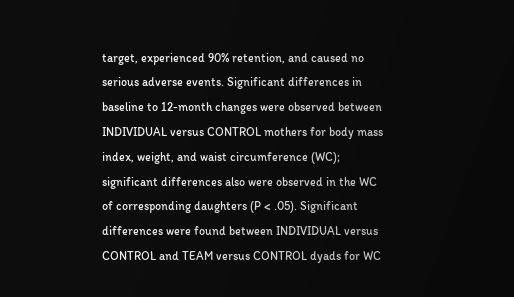target, experienced 90% retention, and caused no serious adverse events. Significant differences in baseline to 12-month changes were observed between INDIVIDUAL versus CONTROL mothers for body mass index, weight, and waist circumference (WC); significant differences also were observed in the WC of corresponding daughters (P < .05). Significant differences were found between INDIVIDUAL versus CONTROL and TEAM versus CONTROL dyads for WC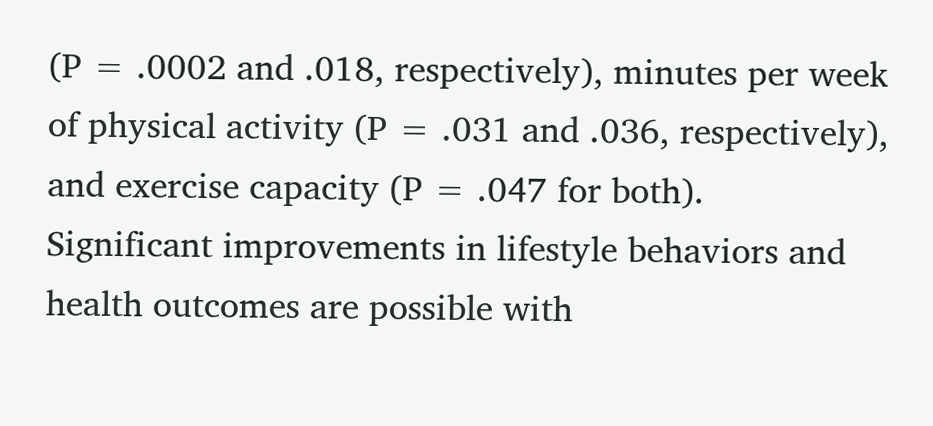(P = .0002 and .018, respectively), minutes per week of physical activity (P = .031 and .036, respectively), and exercise capacity (P = .047 for both).
Significant improvements in lifestyle behaviors and health outcomes are possible with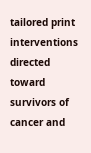tailored print interventions directed toward survivors of cancer and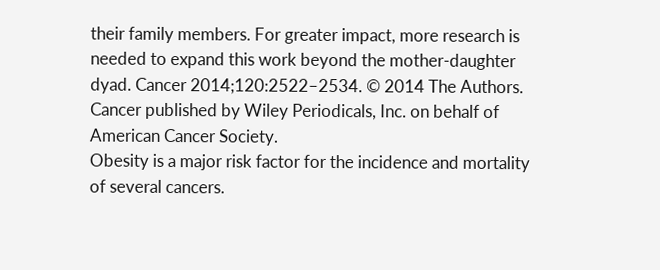their family members. For greater impact, more research is needed to expand this work beyond the mother-daughter dyad. Cancer 2014;120:2522–2534. © 2014 The Authors. Cancer published by Wiley Periodicals, Inc. on behalf of American Cancer Society.
Obesity is a major risk factor for the incidence and mortality of several cancers.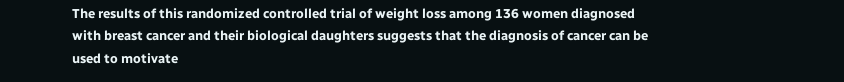The results of this randomized controlled trial of weight loss among 136 women diagnosed with breast cancer and their biological daughters suggests that the diagnosis of cancer can be used to motivate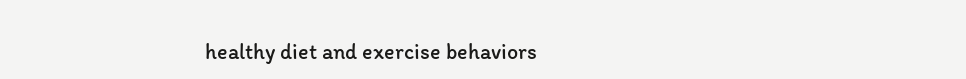healthy diet and exercise behaviors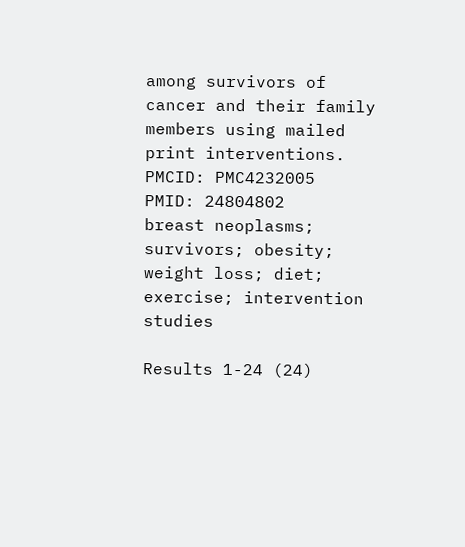among survivors of cancer and their family members using mailed print interventions.
PMCID: PMC4232005  PMID: 24804802
breast neoplasms; survivors; obesity; weight loss; diet; exercise; intervention studies

Results 1-24 (24)